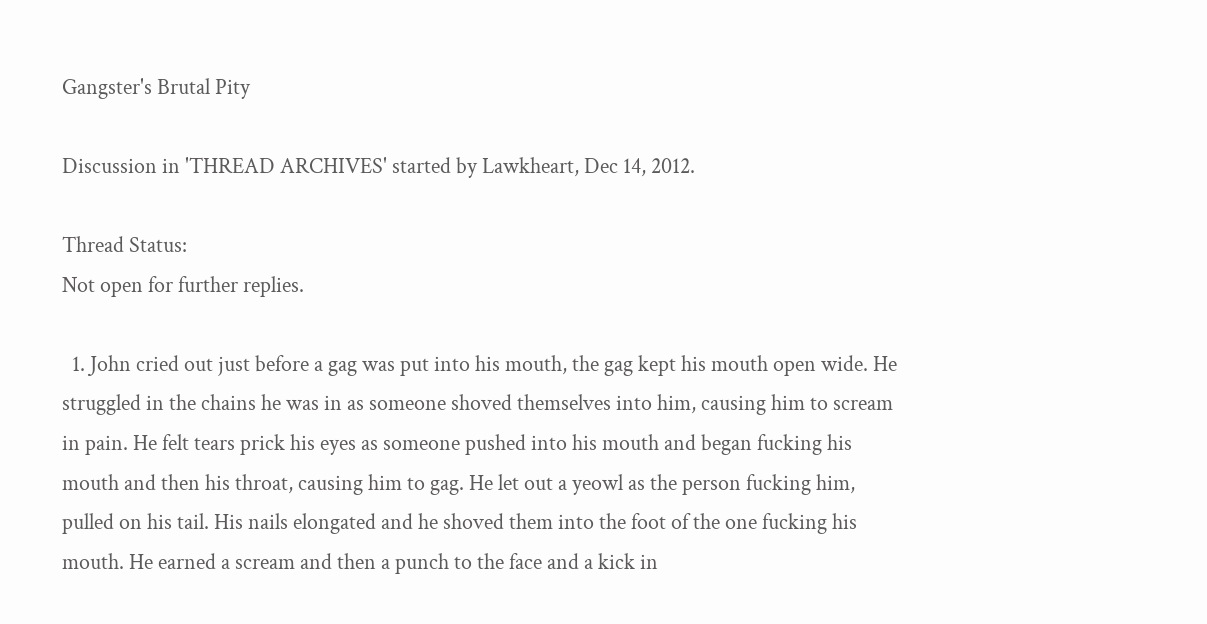Gangster's Brutal Pity

Discussion in 'THREAD ARCHIVES' started by Lawkheart, Dec 14, 2012.

Thread Status:
Not open for further replies.

  1. John cried out just before a gag was put into his mouth, the gag kept his mouth open wide. He struggled in the chains he was in as someone shoved themselves into him, causing him to scream in pain. He felt tears prick his eyes as someone pushed into his mouth and began fucking his mouth and then his throat, causing him to gag. He let out a yeowl as the person fucking him, pulled on his tail. His nails elongated and he shoved them into the foot of the one fucking his mouth. He earned a scream and then a punch to the face and a kick in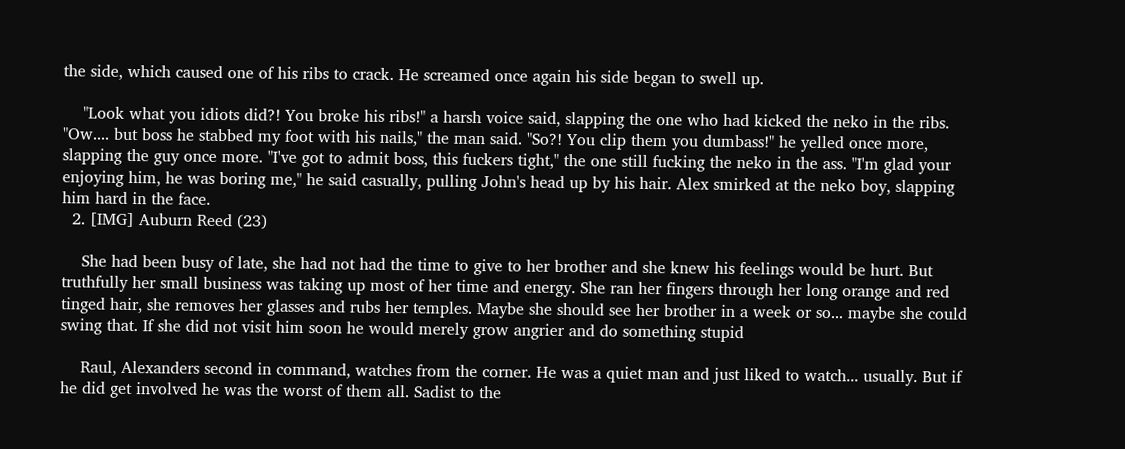the side, which caused one of his ribs to crack. He screamed once again his side began to swell up.

    "Look what you idiots did?! You broke his ribs!" a harsh voice said, slapping the one who had kicked the neko in the ribs. "Ow.... but boss he stabbed my foot with his nails," the man said. "So?! You clip them you dumbass!" he yelled once more, slapping the guy once more. "I've got to admit boss, this fuckers tight," the one still fucking the neko in the ass. "I'm glad your enjoying him, he was boring me," he said casually, pulling John's head up by his hair. Alex smirked at the neko boy, slapping him hard in the face.
  2. [IMG] Auburn Reed (23)

    She had been busy of late, she had not had the time to give to her brother and she knew his feelings would be hurt. But truthfully her small business was taking up most of her time and energy. She ran her fingers through her long orange and red tinged hair, she removes her glasses and rubs her temples. Maybe she should see her brother in a week or so... maybe she could swing that. If she did not visit him soon he would merely grow angrier and do something stupid

    Raul, Alexanders second in command, watches from the corner. He was a quiet man and just liked to watch... usually. But if he did get involved he was the worst of them all. Sadist to the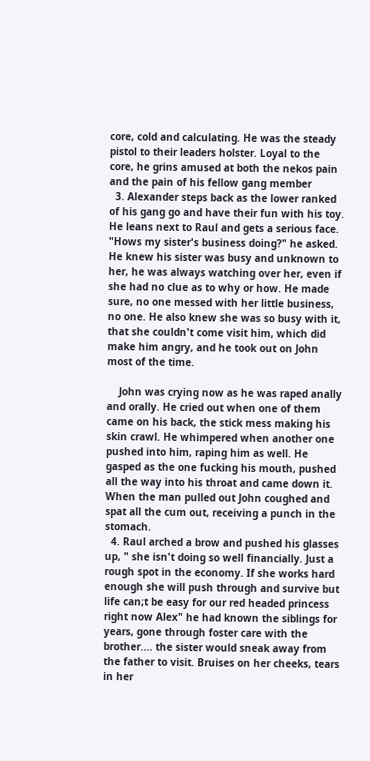core, cold and calculating. He was the steady pistol to their leaders holster. Loyal to the core, he grins amused at both the nekos pain and the pain of his fellow gang member
  3. Alexander steps back as the lower ranked of his gang go and have their fun with his toy. He leans next to Raul and gets a serious face. "Hows my sister's business doing?" he asked. He knew his sister was busy and unknown to her, he was always watching over her, even if she had no clue as to why or how. He made sure, no one messed with her little business, no one. He also knew she was so busy with it, that she couldn't come visit him, which did make him angry, and he took out on John most of the time.

    John was crying now as he was raped anally and orally. He cried out when one of them came on his back, the stick mess making his skin crawl. He whimpered when another one pushed into him, raping him as well. He gasped as the one fucking his mouth, pushed all the way into his throat and came down it. When the man pulled out John coughed and spat all the cum out, receiving a punch in the stomach.
  4. Raul arched a brow and pushed his glasses up, " she isn't doing so well financially. Just a rough spot in the economy. If she works hard enough she will push through and survive but life can;t be easy for our red headed princess right now Alex" he had known the siblings for years, gone through foster care with the brother.... the sister would sneak away from the father to visit. Bruises on her cheeks, tears in her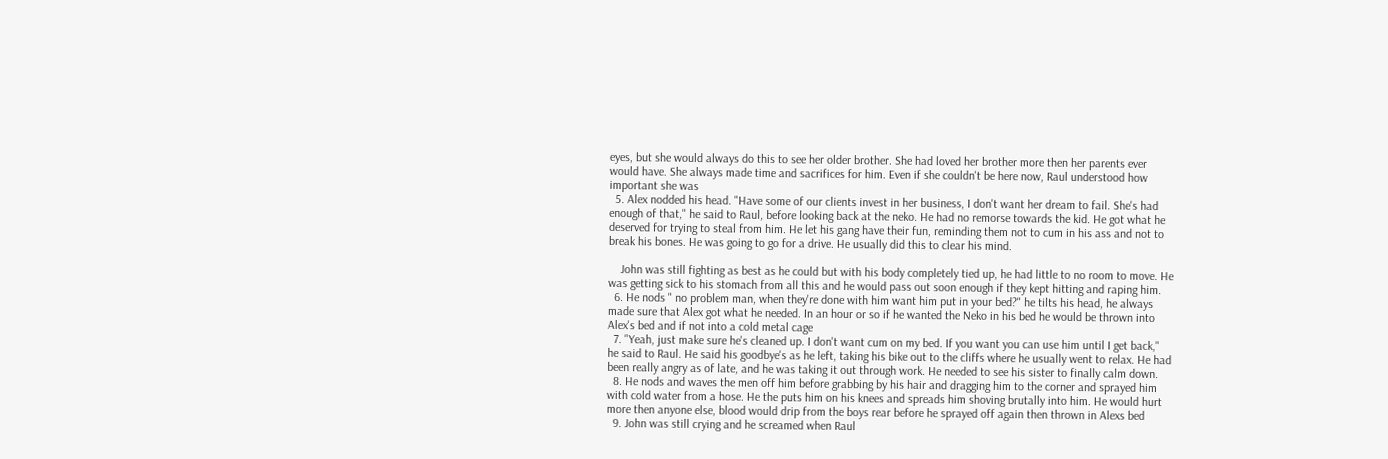eyes, but she would always do this to see her older brother. She had loved her brother more then her parents ever would have. She always made time and sacrifices for him. Even if she couldn't be here now, Raul understood how important she was
  5. Alex nodded his head. "Have some of our clients invest in her business, I don't want her dream to fail. She's had enough of that," he said to Raul, before looking back at the neko. He had no remorse towards the kid. He got what he deserved for trying to steal from him. He let his gang have their fun, reminding them not to cum in his ass and not to break his bones. He was going to go for a drive. He usually did this to clear his mind.

    John was still fighting as best as he could but with his body completely tied up, he had little to no room to move. He was getting sick to his stomach from all this and he would pass out soon enough if they kept hitting and raping him.
  6. He nods " no problem man, when they're done with him want him put in your bed?" he tilts his head, he always made sure that Alex got what he needed. In an hour or so if he wanted the Neko in his bed he would be thrown into Alex's bed and if not into a cold metal cage
  7. "Yeah, just make sure he's cleaned up. I don't want cum on my bed. If you want you can use him until I get back," he said to Raul. He said his goodbye's as he left, taking his bike out to the cliffs where he usually went to relax. He had been really angry as of late, and he was taking it out through work. He needed to see his sister to finally calm down.
  8. He nods and waves the men off him before grabbing by his hair and dragging him to the corner and sprayed him with cold water from a hose. He the puts him on his knees and spreads him shoving brutally into him. He would hurt more then anyone else, blood would drip from the boys rear before he sprayed off again then thrown in Alexs bed
  9. John was still crying and he screamed when Raul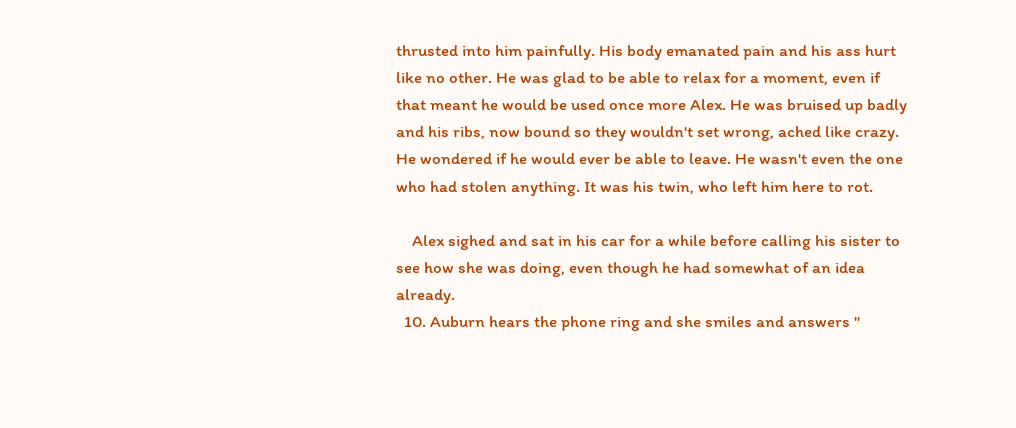thrusted into him painfully. His body emanated pain and his ass hurt like no other. He was glad to be able to relax for a moment, even if that meant he would be used once more Alex. He was bruised up badly and his ribs, now bound so they wouldn't set wrong, ached like crazy. He wondered if he would ever be able to leave. He wasn't even the one who had stolen anything. It was his twin, who left him here to rot.

    Alex sighed and sat in his car for a while before calling his sister to see how she was doing, even though he had somewhat of an idea already.
  10. Auburn hears the phone ring and she smiles and answers "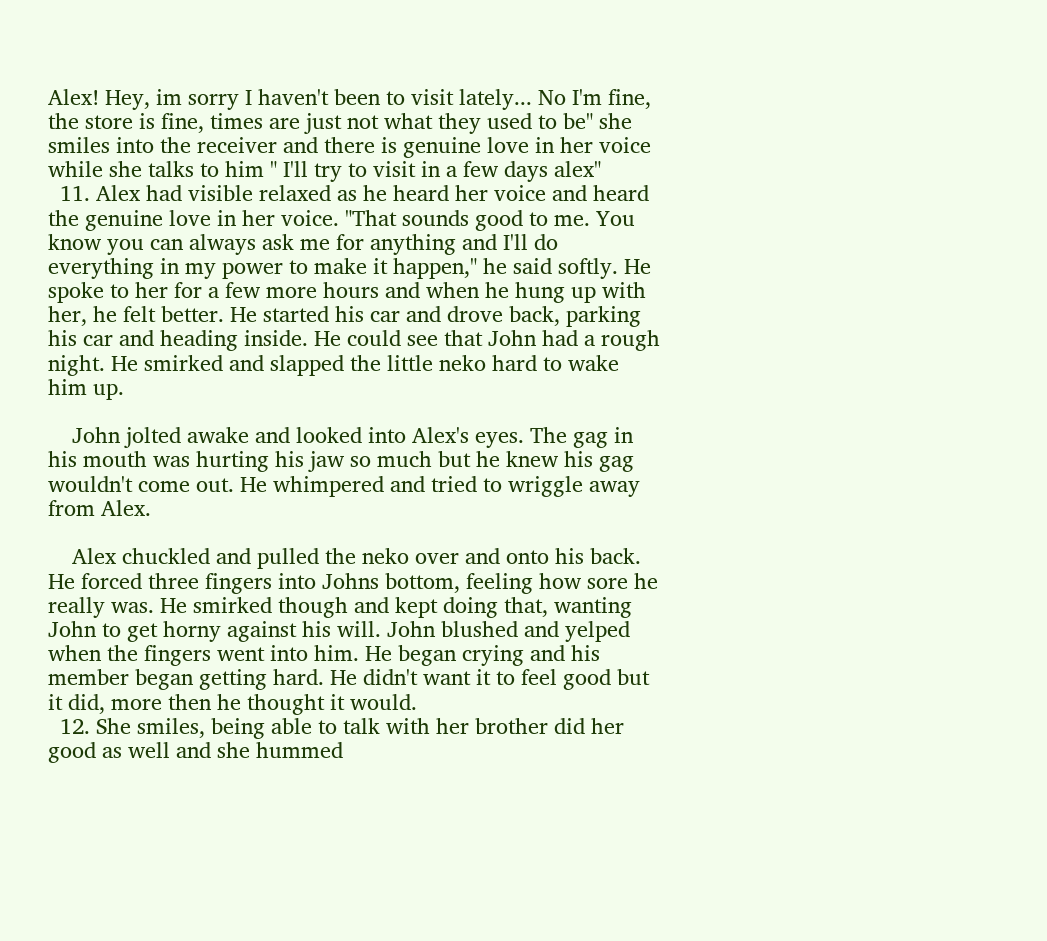Alex! Hey, im sorry I haven't been to visit lately... No I'm fine, the store is fine, times are just not what they used to be" she smiles into the receiver and there is genuine love in her voice while she talks to him " I'll try to visit in a few days alex"
  11. Alex had visible relaxed as he heard her voice and heard the genuine love in her voice. "That sounds good to me. You know you can always ask me for anything and I'll do everything in my power to make it happen," he said softly. He spoke to her for a few more hours and when he hung up with her, he felt better. He started his car and drove back, parking his car and heading inside. He could see that John had a rough night. He smirked and slapped the little neko hard to wake him up.

    John jolted awake and looked into Alex's eyes. The gag in his mouth was hurting his jaw so much but he knew his gag wouldn't come out. He whimpered and tried to wriggle away from Alex.

    Alex chuckled and pulled the neko over and onto his back. He forced three fingers into Johns bottom, feeling how sore he really was. He smirked though and kept doing that, wanting John to get horny against his will. John blushed and yelped when the fingers went into him. He began crying and his member began getting hard. He didn't want it to feel good but it did, more then he thought it would.
  12. She smiles, being able to talk with her brother did her good as well and she hummed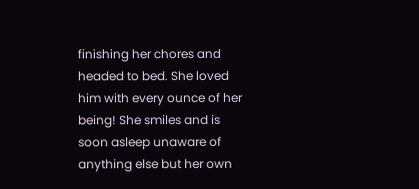finishing her chores and headed to bed. She loved him with every ounce of her being! She smiles and is soon asleep unaware of anything else but her own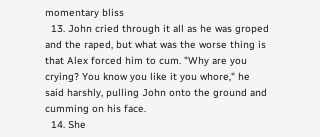momentary bliss
  13. John cried through it all as he was groped and the raped, but what was the worse thing is that Alex forced him to cum. "Why are you crying? You know you like it you whore," he said harshly, pulling John onto the ground and cumming on his face.
  14. She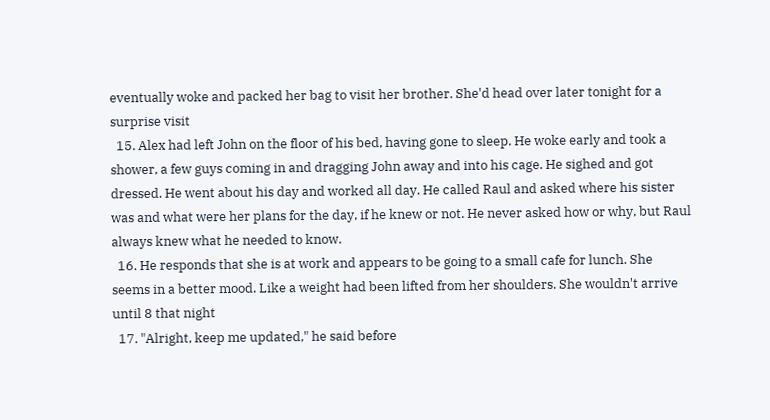eventually woke and packed her bag to visit her brother. She'd head over later tonight for a surprise visit
  15. Alex had left John on the floor of his bed, having gone to sleep. He woke early and took a shower, a few guys coming in and dragging John away and into his cage. He sighed and got dressed. He went about his day and worked all day. He called Raul and asked where his sister was and what were her plans for the day, if he knew or not. He never asked how or why, but Raul always knew what he needed to know.
  16. He responds that she is at work and appears to be going to a small cafe for lunch. She seems in a better mood. Like a weight had been lifted from her shoulders. She wouldn't arrive until 8 that night
  17. "Alright, keep me updated," he said before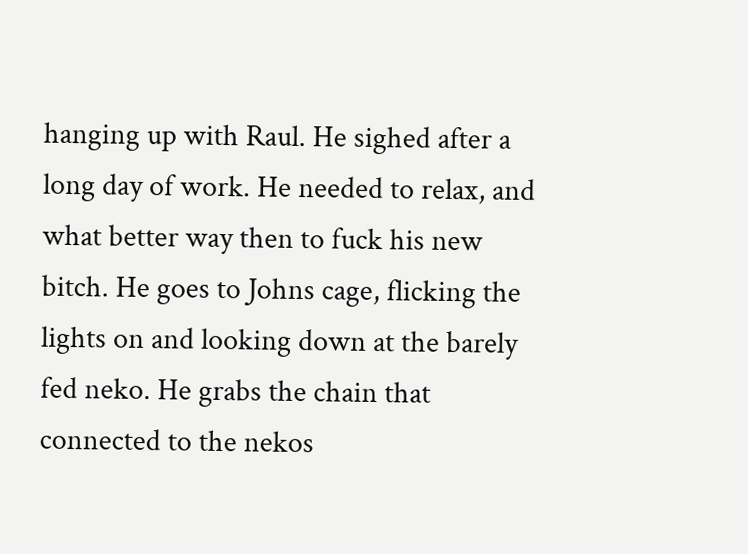hanging up with Raul. He sighed after a long day of work. He needed to relax, and what better way then to fuck his new bitch. He goes to Johns cage, flicking the lights on and looking down at the barely fed neko. He grabs the chain that connected to the nekos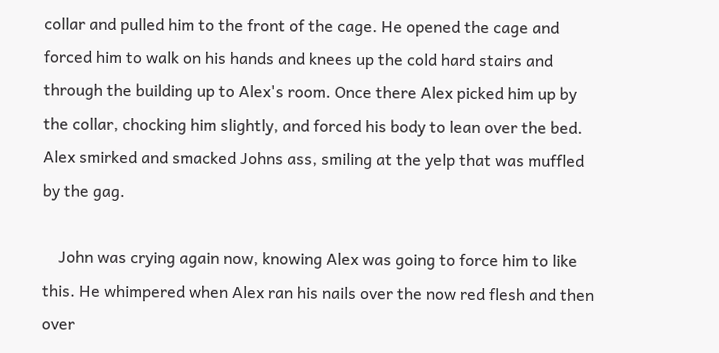collar and pulled him to the front of the cage. He opened the cage and forced him to walk on his hands and knees up the cold hard stairs and through the building up to Alex's room. Once there Alex picked him up by the collar, chocking him slightly, and forced his body to lean over the bed. Alex smirked and smacked Johns ass, smiling at the yelp that was muffled by the gag.

    John was crying again now, knowing Alex was going to force him to like this. He whimpered when Alex ran his nails over the now red flesh and then over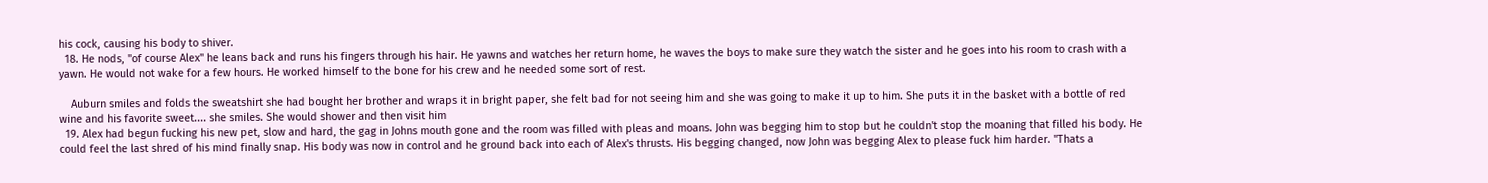his cock, causing his body to shiver.
  18. He nods, "of course Alex" he leans back and runs his fingers through his hair. He yawns and watches her return home, he waves the boys to make sure they watch the sister and he goes into his room to crash with a yawn. He would not wake for a few hours. He worked himself to the bone for his crew and he needed some sort of rest.

    Auburn smiles and folds the sweatshirt she had bought her brother and wraps it in bright paper, she felt bad for not seeing him and she was going to make it up to him. She puts it in the basket with a bottle of red wine and his favorite sweet.... she smiles. She would shower and then visit him
  19. Alex had begun fucking his new pet, slow and hard, the gag in Johns mouth gone and the room was filled with pleas and moans. John was begging him to stop but he couldn't stop the moaning that filled his body. He could feel the last shred of his mind finally snap. His body was now in control and he ground back into each of Alex's thrusts. His begging changed, now John was begging Alex to please fuck him harder. "Thats a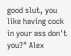good slut, you like having cock in your ass don't you?" Alex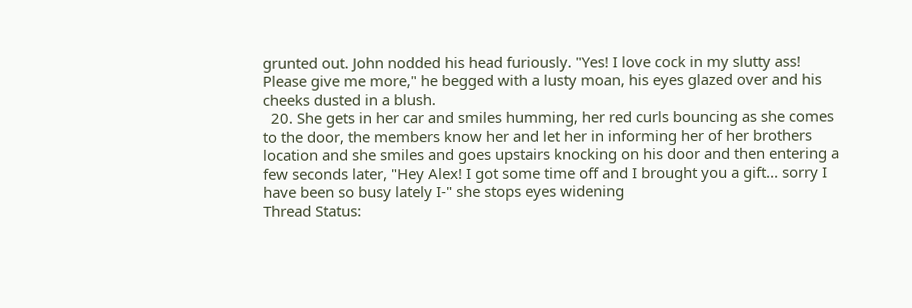grunted out. John nodded his head furiously. "Yes! I love cock in my slutty ass! Please give me more," he begged with a lusty moan, his eyes glazed over and his cheeks dusted in a blush.
  20. She gets in her car and smiles humming, her red curls bouncing as she comes to the door, the members know her and let her in informing her of her brothers location and she smiles and goes upstairs knocking on his door and then entering a few seconds later, "Hey Alex! I got some time off and I brought you a gift... sorry I have been so busy lately I-" she stops eyes widening
Thread Status: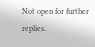Not open for further replies.